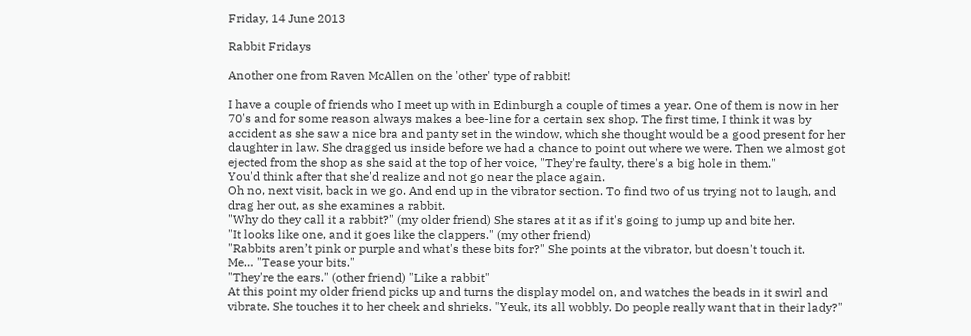Friday, 14 June 2013

Rabbit Fridays

Another one from Raven McAllen on the 'other' type of rabbit!

I have a couple of friends who I meet up with in Edinburgh a couple of times a year. One of them is now in her 70's and for some reason always makes a bee-line for a certain sex shop. The first time, I think it was by accident as she saw a nice bra and panty set in the window, which she thought would be a good present for her daughter in law. She dragged us inside before we had a chance to point out where we were. Then we almost got ejected from the shop as she said at the top of her voice, "They're faulty, there's a big hole in them."
You'd think after that she'd realize and not go near the place again.
Oh no, next visit, back in we go. And end up in the vibrator section. To find two of us trying not to laugh, and drag her out, as she examines a rabbit.
"Why do they call it a rabbit?" (my older friend) She stares at it as if it's going to jump up and bite her.
"It looks like one, and it goes like the clappers." (my other friend)
"Rabbits aren’t pink or purple and what's these bits for?" She points at the vibrator, but doesn't touch it.
Me… "Tease your bits."
"They're the ears." (other friend) "Like a rabbit"
At this point my older friend picks up and turns the display model on, and watches the beads in it swirl and vibrate. She touches it to her cheek and shrieks. "Yeuk, its all wobbly. Do people really want that in their lady?"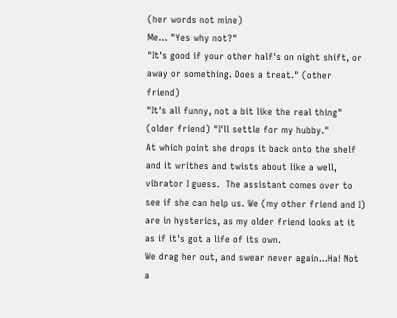(her words not mine)
Me… "Yes why not?"
"It's good if your other half's on night shift, or away or something. Does a treat." (other friend)
"It's all funny, not a bit like the real thing" (older friend) "I'll settle for my hubby."
At which point she drops it back onto the shelf and it writhes and twists about like a well, vibrator I guess.  The assistant comes over to see if she can help us. We (my other friend and I) are in hysterics, as my older friend looks at it as if it's got a life of its own.
We drag her out, and swear never again…Ha! Not a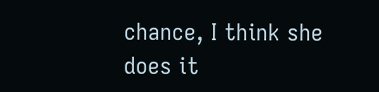chance, I think she does it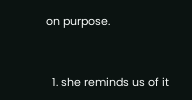on purpose.


  1. she reminds us of it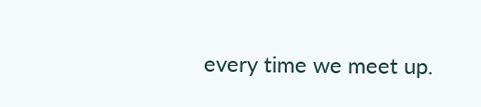every time we meet up.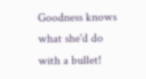Goodness knows what she'd do with a bullet!